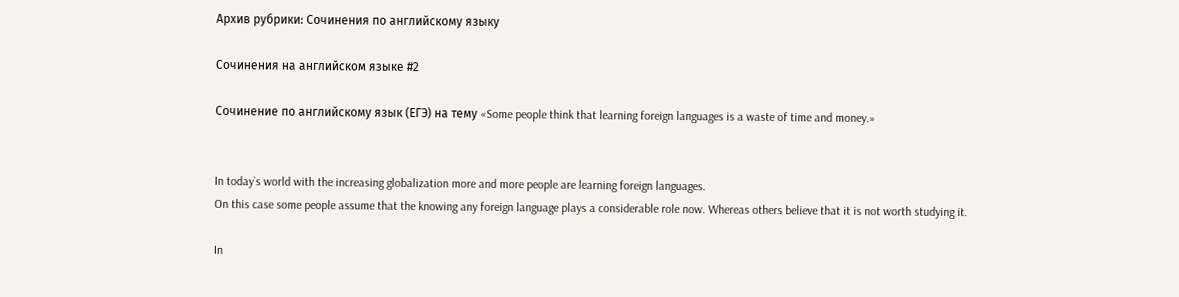Архив рубрики: Сочинения по английскому языку

Сочинения на английском языке #2

Сочинение по английскому язык (ЕГЭ) на тему «Some people think that learning foreign languages is a waste of time and money.»


In today`s world with the increasing globalization more and more people are learning foreign languages.
On this case some people assume that the knowing any foreign language plays a considerable role now. Whereas others believe that it is not worth studying it.

In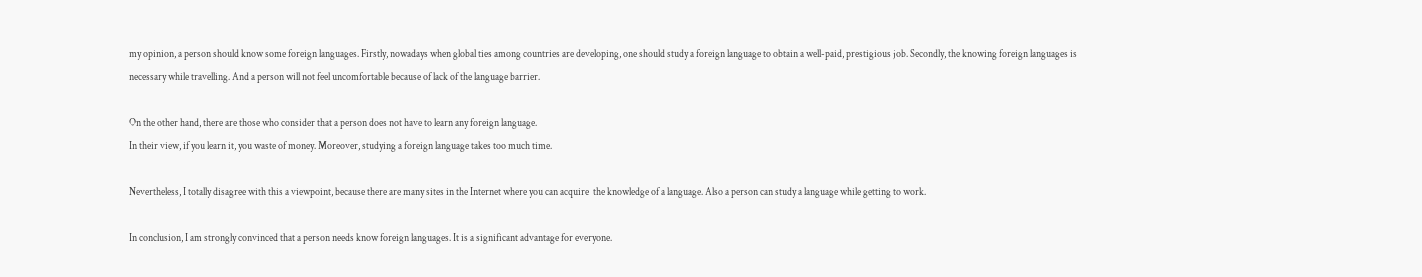my opinion, a person should know some foreign languages. Firstly, nowadays when global ties among countries are developing, one should study a foreign language to obtain a well-paid, prestigious job. Secondly, the knowing foreign languages is necessary while travelling. And a person will not feel uncomfortable because of lack of the language barrier.

On the other hand, there are those who consider that a person does not have to learn any foreign language.
In their view, if you learn it, you waste of money. Moreover, studying a foreign language takes too much time.

Nevertheless, I totally disagree with this a viewpoint, because there are many sites in the Internet where you can acquire  the knowledge of a language. Also a person can study a language while getting to work.

In conclusion, I am strongly convinced that a person needs know foreign languages. It is a significant advantage for everyone.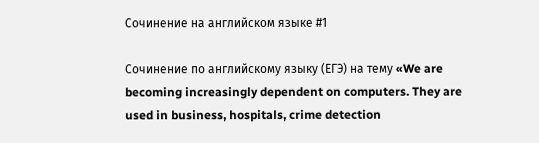Сочинение на английском языке #1

Сочинение по английскому языку (ЕГЭ) на тему «We are becoming increasingly dependent on computers. They are used in business, hospitals, crime detection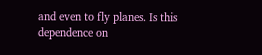and even to fly planes. Is this dependence on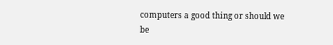computers a good thing or should we be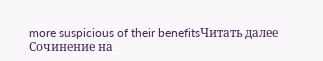more suspicious of their benefitsЧитать далее Сочинение на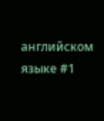английском языке #1